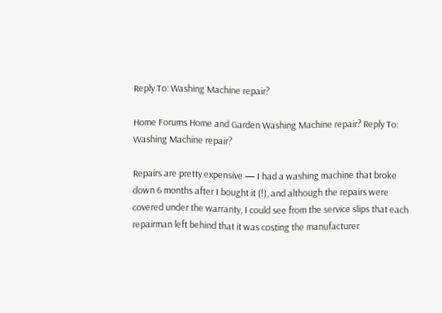Reply To: Washing Machine repair?

Home Forums Home and Garden Washing Machine repair? Reply To: Washing Machine repair?

Repairs are pretty expensive — I had a washing machine that broke down 6 months after I bought it (!), and although the repairs were covered under the warranty, I could see from the service slips that each repairman left behind that it was costing the manufacturer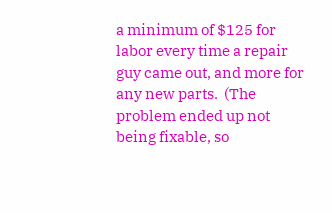a minimum of $125 for labor every time a repair guy came out, and more for any new parts.  (The problem ended up not being fixable, so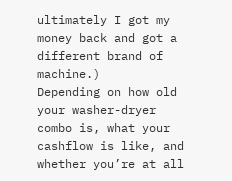ultimately I got my money back and got a different brand of machine.)
Depending on how old your washer-dryer combo is, what your cashflow is like, and whether you’re at all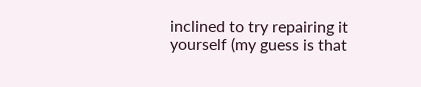inclined to try repairing it yourself (my guess is that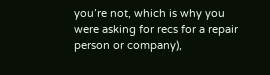you’re not, which is why you were asking for recs for a repair person or company),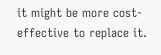it might be more cost-effective to replace it.